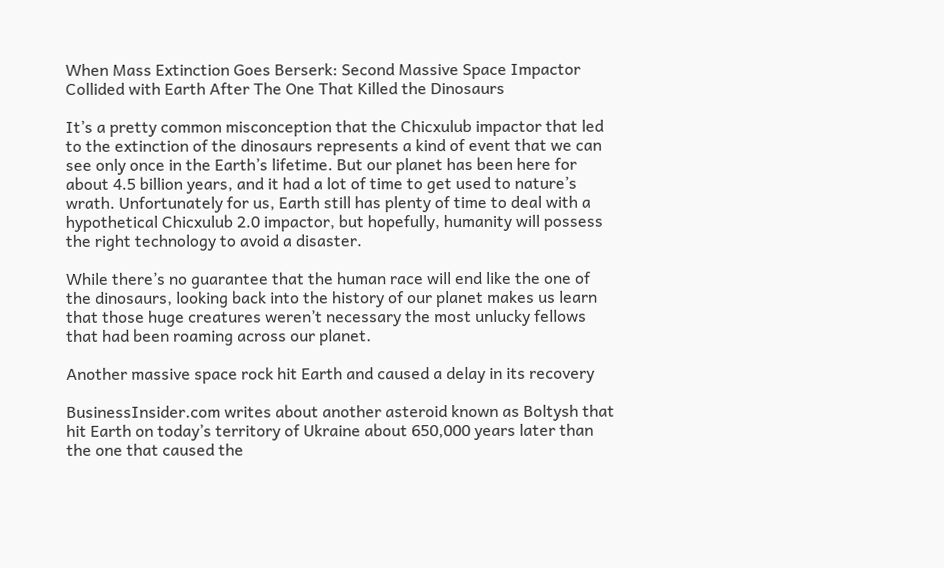When Mass Extinction Goes Berserk: Second Massive Space Impactor Collided with Earth After The One That Killed the Dinosaurs

It’s a pretty common misconception that the Chicxulub impactor that led to the extinction of the dinosaurs represents a kind of event that we can see only once in the Earth’s lifetime. But our planet has been here for about 4.5 billion years, and it had a lot of time to get used to nature’s wrath. Unfortunately for us, Earth still has plenty of time to deal with a hypothetical Chicxulub 2.0 impactor, but hopefully, humanity will possess the right technology to avoid a disaster.

While there’s no guarantee that the human race will end like the one of the dinosaurs, looking back into the history of our planet makes us learn that those huge creatures weren’t necessary the most unlucky fellows that had been roaming across our planet.

Another massive space rock hit Earth and caused a delay in its recovery

BusinessInsider.com writes about another asteroid known as Boltysh that hit Earth on today’s territory of Ukraine about 650,000 years later than the one that caused the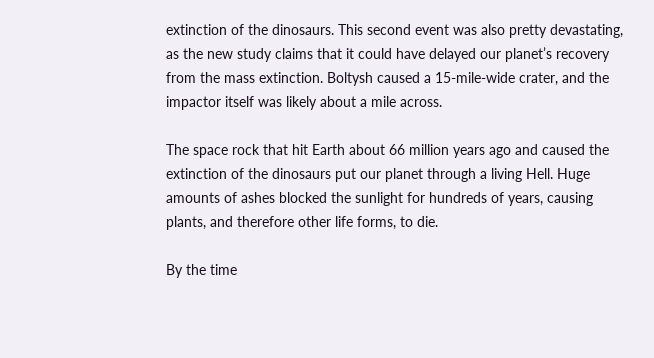extinction of the dinosaurs. This second event was also pretty devastating, as the new study claims that it could have delayed our planet’s recovery from the mass extinction. Boltysh caused a 15-mile-wide crater, and the impactor itself was likely about a mile across.

The space rock that hit Earth about 66 million years ago and caused the extinction of the dinosaurs put our planet through a living Hell. Huge amounts of ashes blocked the sunlight for hundreds of years, causing plants, and therefore other life forms, to die.

By the time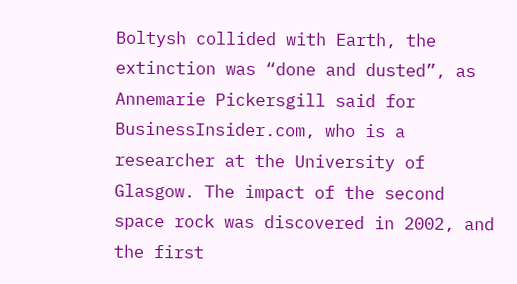Boltysh collided with Earth, the extinction was “done and dusted”, as Annemarie Pickersgill said for BusinessInsider.com, who is a researcher at the University of Glasgow. The impact of the second space rock was discovered in 2002, and the first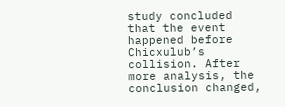study concluded that the event happened before Chicxulub’s collision. After more analysis, the conclusion changed,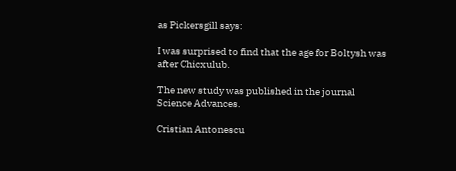as Pickersgill says:

I was surprised to find that the age for Boltysh was after Chicxulub.

The new study was published in the journal Science Advances.

Cristian Antonescu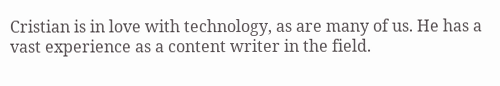Cristian is in love with technology, as are many of us. He has a vast experience as a content writer in the field.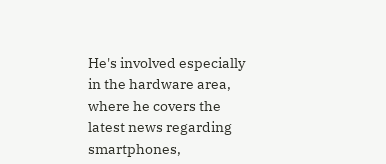He's involved especially in the hardware area, where he covers the latest news regarding smartphones,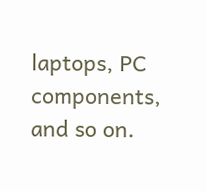laptops, PC components, and so on.